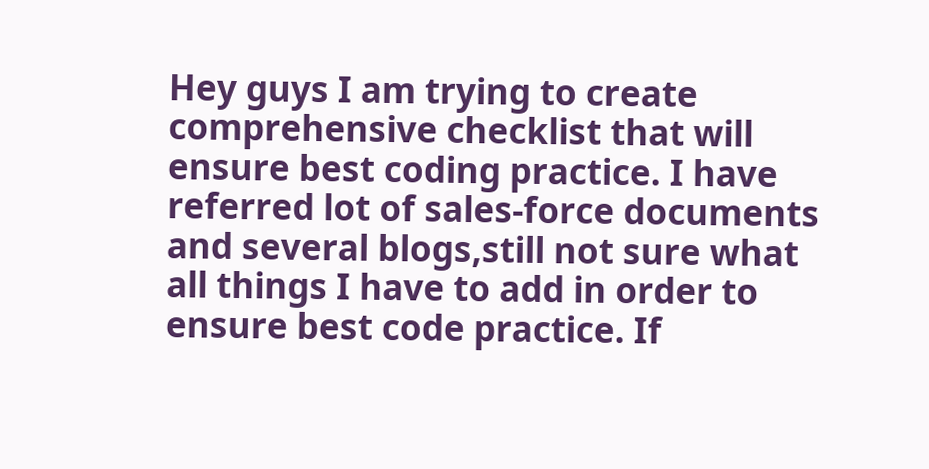Hey guys I am trying to create comprehensive checklist that will ensure best coding practice. I have referred lot of sales-force documents and several blogs,still not sure what all things I have to add in order to ensure best code practice. If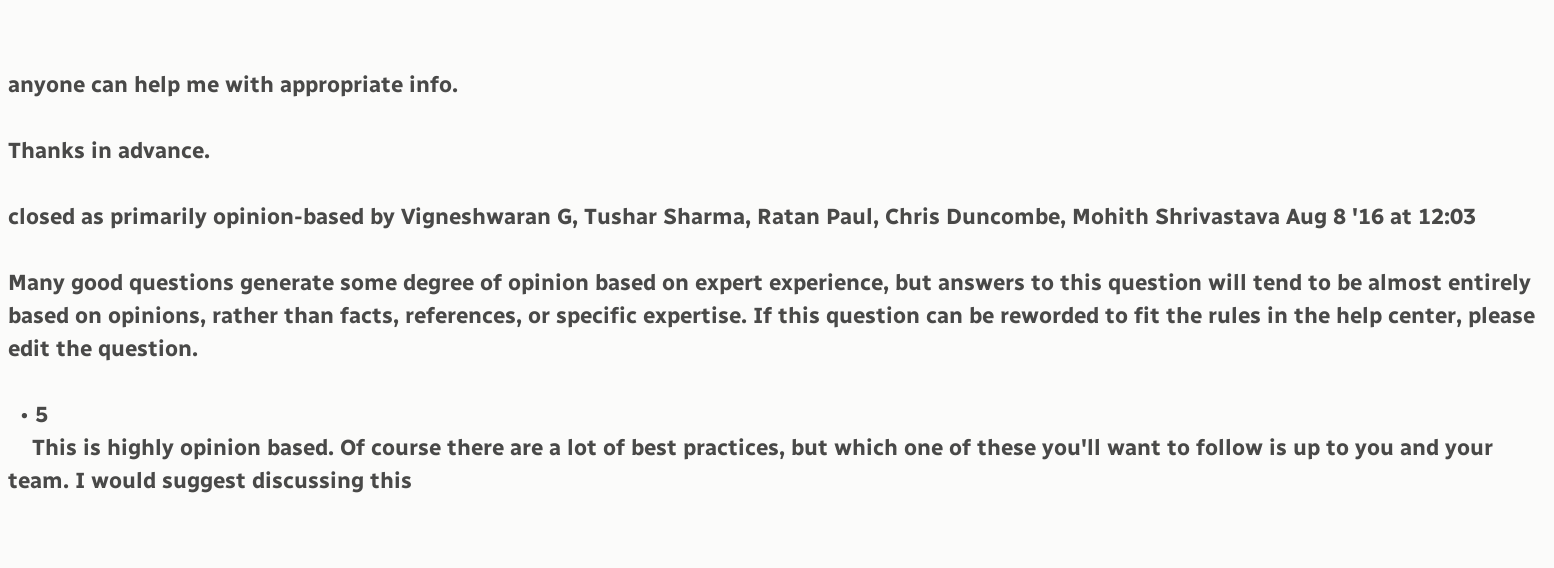anyone can help me with appropriate info.

Thanks in advance.

closed as primarily opinion-based by Vigneshwaran G, Tushar Sharma, Ratan Paul, Chris Duncombe, Mohith Shrivastava Aug 8 '16 at 12:03

Many good questions generate some degree of opinion based on expert experience, but answers to this question will tend to be almost entirely based on opinions, rather than facts, references, or specific expertise. If this question can be reworded to fit the rules in the help center, please edit the question.

  • 5
    This is highly opinion based. Of course there are a lot of best practices, but which one of these you'll want to follow is up to you and your team. I would suggest discussing this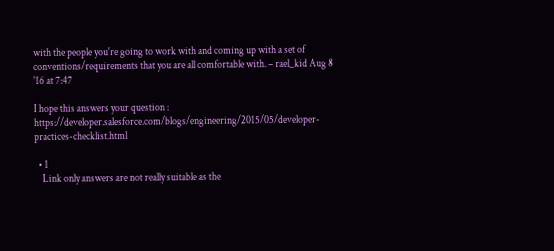with the people you're going to work with and coming up with a set of conventions/requirements that you are all comfortable with. – rael_kid Aug 8 '16 at 7:47

I hope this answers your question : https://developer.salesforce.com/blogs/engineering/2015/05/developer-practices-checklist.html

  • 1
    Link only answers are not really suitable as the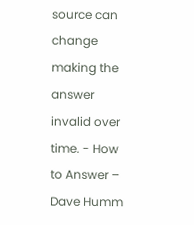source can change making the answer invalid over time. - How to Answer – Dave Humm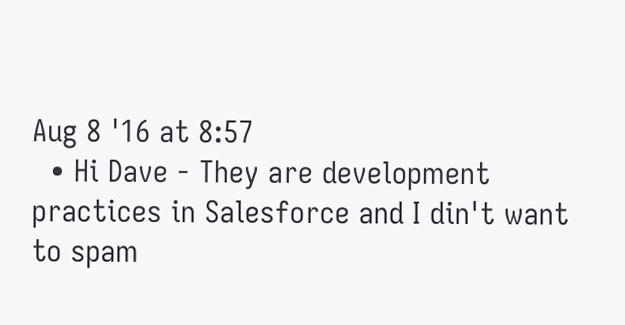Aug 8 '16 at 8:57
  • Hi Dave - They are development practices in Salesforce and I din't want to spam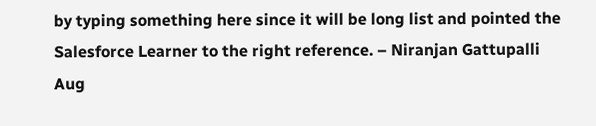by typing something here since it will be long list and pointed the Salesforce Learner to the right reference. – Niranjan Gattupalli Aug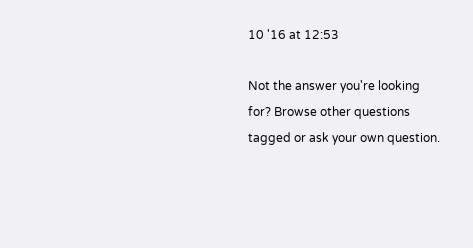10 '16 at 12:53

Not the answer you're looking for? Browse other questions tagged or ask your own question.